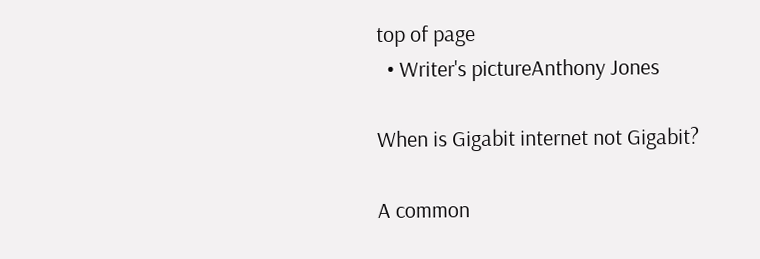top of page
  • Writer's pictureAnthony Jones

When is Gigabit internet not Gigabit?

A common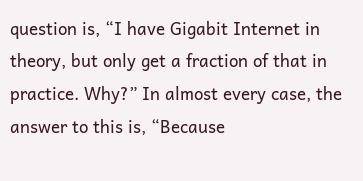question is, “I have Gigabit Internet in theory, but only get a fraction of that in practice. Why?” In almost every case, the answer to this is, “Because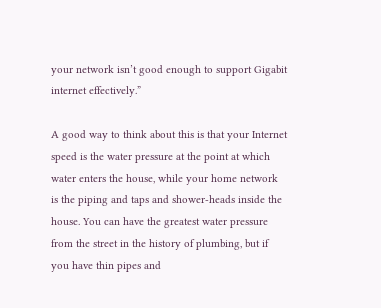your network isn’t good enough to support Gigabit internet effectively.”

A good way to think about this is that your Internet speed is the water pressure at the point at which water enters the house, while your home network is the piping and taps and shower-heads inside the house. You can have the greatest water pressure from the street in the history of plumbing, but if you have thin pipes and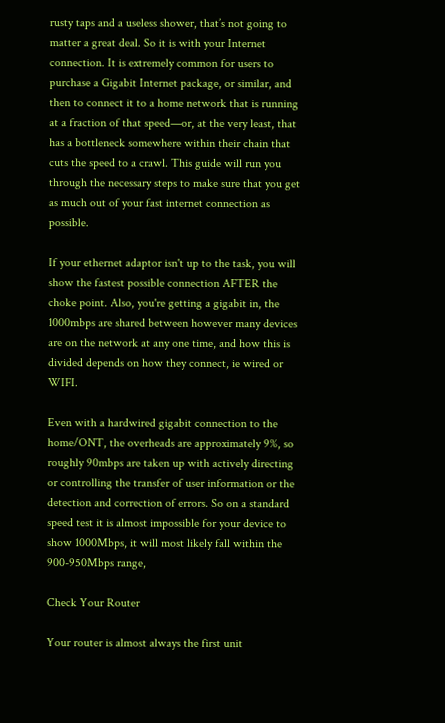rusty taps and a useless shower, that’s not going to matter a great deal. So it is with your Internet connection. It is extremely common for users to purchase a Gigabit Internet package, or similar, and then to connect it to a home network that is running at a fraction of that speed—or, at the very least, that has a bottleneck somewhere within their chain that cuts the speed to a crawl. This guide will run you through the necessary steps to make sure that you get as much out of your fast internet connection as possible.

If your ethernet adaptor isn't up to the task, you will show the fastest possible connection AFTER the choke point. Also, you're getting a gigabit in, the 1000mbps are shared between however many devices are on the network at any one time, and how this is divided depends on how they connect, ie wired or WIFI.

Even with a hardwired gigabit connection to the home/ONT, the overheads are approximately 9%, so roughly 90mbps are taken up with actively directing or controlling the transfer of user information or the detection and correction of errors. So on a standard speed test it is almost impossible for your device to show 1000Mbps, it will most likely fall within the 900-950Mbps range,

Check Your Router

Your router is almost always the first unit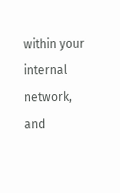within your internal network, and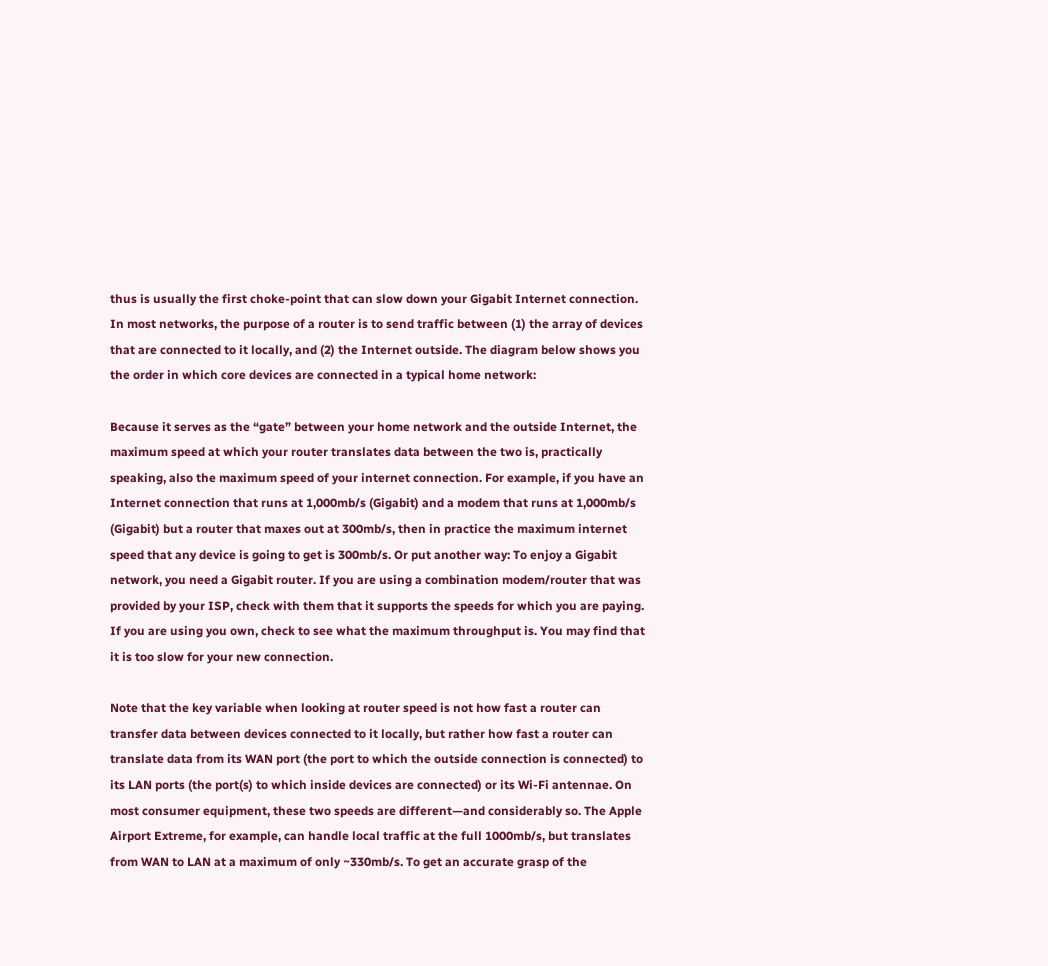thus is usually the first choke-point that can slow down your Gigabit Internet connection. In most networks, the purpose of a router is to send traffic between (1) the array of devices that are connected to it locally, and (2) the Internet outside. The diagram below shows you the order in which core devices are connected in a typical home network:

Because it serves as the “gate” between your home network and the outside Internet, the maximum speed at which your router translates data between the two is, practically speaking, also the maximum speed of your internet connection. For example, if you have an Internet connection that runs at 1,000mb/s (Gigabit) and a modem that runs at 1,000mb/s (Gigabit) but a router that maxes out at 300mb/s, then in practice the maximum internet speed that any device is going to get is 300mb/s. Or put another way: To enjoy a Gigabit network, you need a Gigabit router. If you are using a combination modem/router that was provided by your ISP, check with them that it supports the speeds for which you are paying. If you are using you own, check to see what the maximum throughput is. You may find that it is too slow for your new connection.

Note that the key variable when looking at router speed is not how fast a router can transfer data between devices connected to it locally, but rather how fast a router can translate data from its WAN port (the port to which the outside connection is connected) to its LAN ports (the port(s) to which inside devices are connected) or its Wi-Fi antennae. On most consumer equipment, these two speeds are different—and considerably so. The Apple Airport Extreme, for example, can handle local traffic at the full 1000mb/s, but translates from WAN to LAN at a maximum of only ~330mb/s. To get an accurate grasp of the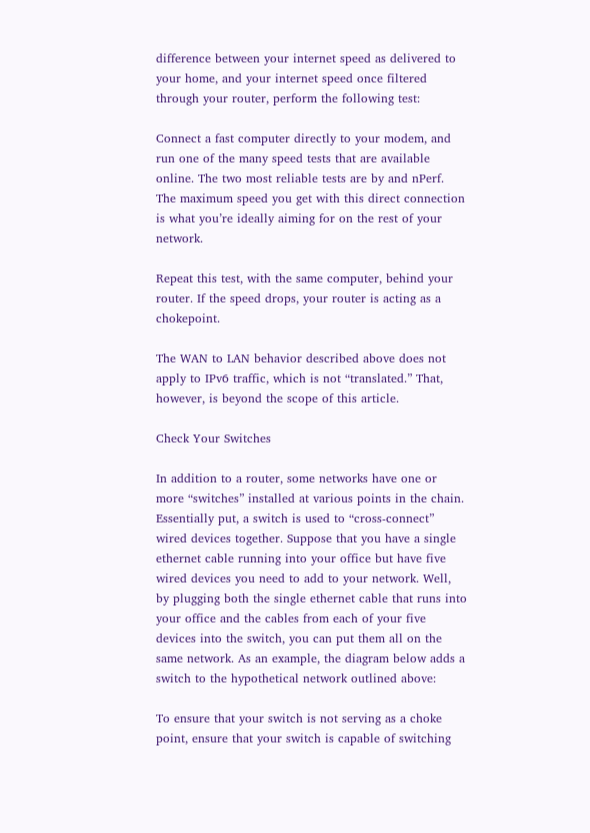difference between your internet speed as delivered to your home, and your internet speed once filtered through your router, perform the following test:

Connect a fast computer directly to your modem, and run one of the many speed tests that are available online. The two most reliable tests are by and nPerf. The maximum speed you get with this direct connection is what you’re ideally aiming for on the rest of your network.

Repeat this test, with the same computer, behind your router. If the speed drops, your router is acting as a chokepoint.

The WAN to LAN behavior described above does not apply to IPv6 traffic, which is not “translated.” That, however, is beyond the scope of this article.

Check Your Switches

In addition to a router, some networks have one or more “switches” installed at various points in the chain. Essentially put, a switch is used to “cross-connect” wired devices together. Suppose that you have a single ethernet cable running into your office but have five wired devices you need to add to your network. Well, by plugging both the single ethernet cable that runs into your office and the cables from each of your five devices into the switch, you can put them all on the same network. As an example, the diagram below adds a switch to the hypothetical network outlined above:

To ensure that your switch is not serving as a choke point, ensure that your switch is capable of switching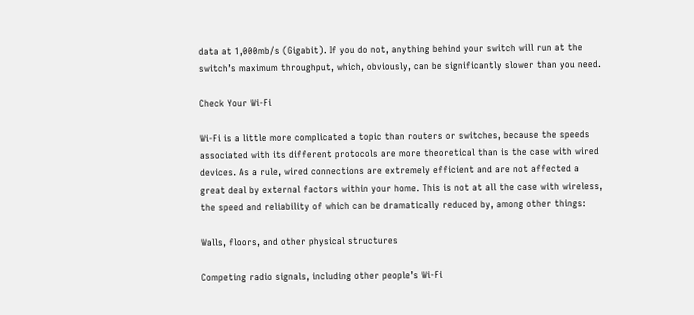data at 1,000mb/s (Gigabit). If you do not, anything behind your switch will run at the switch’s maximum throughput, which, obviously, can be significantly slower than you need.

Check Your Wi-Fi

Wi-Fi is a little more complicated a topic than routers or switches, because the speeds associated with its different protocols are more theoretical than is the case with wired devices. As a rule, wired connections are extremely efficient and are not affected a great deal by external factors within your home. This is not at all the case with wireless, the speed and reliability of which can be dramatically reduced by, among other things:

Walls, floors, and other physical structures

Competing radio signals, including other people’s Wi-Fi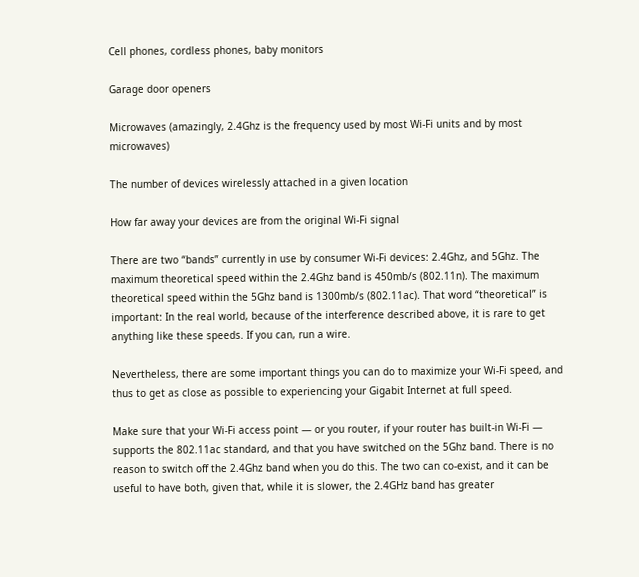Cell phones, cordless phones, baby monitors

Garage door openers

Microwaves (amazingly, 2.4Ghz is the frequency used by most Wi-Fi units and by most microwaves)

The number of devices wirelessly attached in a given location

How far away your devices are from the original Wi-Fi signal

There are two “bands” currently in use by consumer Wi-Fi devices: 2.4Ghz, and 5Ghz. The maximum theoretical speed within the 2.4Ghz band is 450mb/s (802.11n). The maximum theoretical speed within the 5Ghz band is 1300mb/s (802.11ac). That word “theoretical” is important: In the real world, because of the interference described above, it is rare to get anything like these speeds. If you can, run a wire.

Nevertheless, there are some important things you can do to maximize your Wi-Fi speed, and thus to get as close as possible to experiencing your Gigabit Internet at full speed.

Make sure that your Wi-Fi access point — or you router, if your router has built-in Wi-Fi — supports the 802.11ac standard, and that you have switched on the 5Ghz band. There is no reason to switch off the 2.4Ghz band when you do this. The two can co-exist, and it can be useful to have both, given that, while it is slower, the 2.4GHz band has greater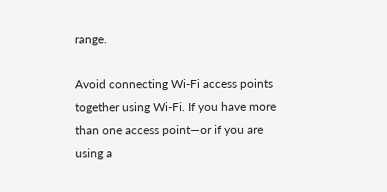range.

Avoid connecting Wi-Fi access points together using Wi-Fi. If you have more than one access point—or if you are using a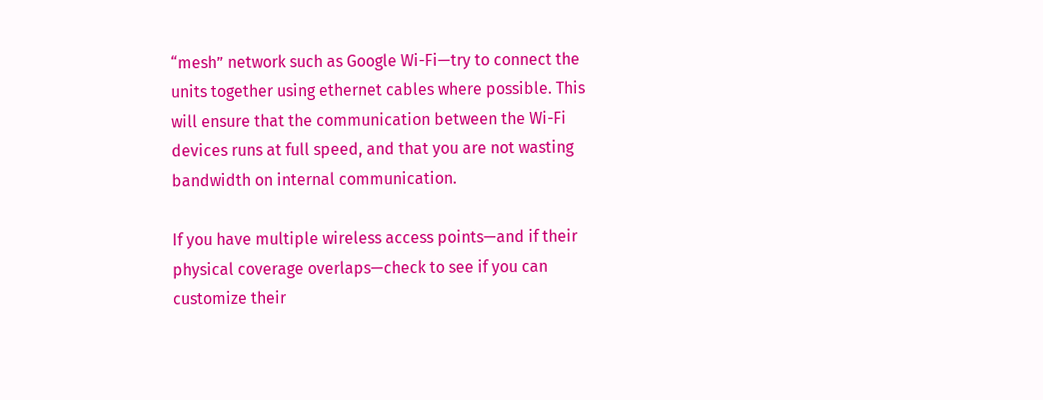“mesh” network such as Google Wi-Fi—try to connect the units together using ethernet cables where possible. This will ensure that the communication between the Wi-Fi devices runs at full speed, and that you are not wasting bandwidth on internal communication.

If you have multiple wireless access points—and if their physical coverage overlaps—check to see if you can customize their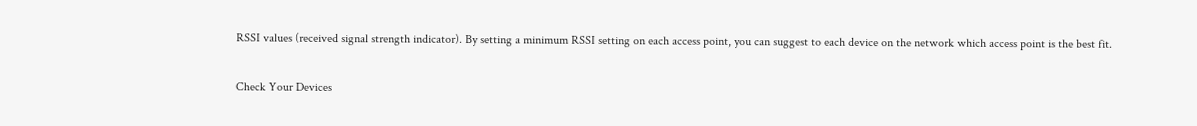RSSI values (received signal strength indicator). By setting a minimum RSSI setting on each access point, you can suggest to each device on the network which access point is the best fit.

Check Your Devices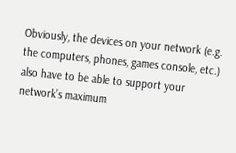Obviously, the devices on your network (e.g. the computers, phones, games console, etc.) also have to be able to support your network’s maximum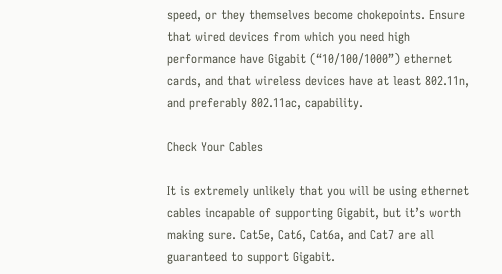speed, or they themselves become chokepoints. Ensure that wired devices from which you need high performance have Gigabit (“10/100/1000”) ethernet cards, and that wireless devices have at least 802.11n, and preferably 802.11ac, capability.

Check Your Cables

It is extremely unlikely that you will be using ethernet cables incapable of supporting Gigabit, but it’s worth making sure. Cat5e, Cat6, Cat6a, and Cat7 are all guaranteed to support Gigabit.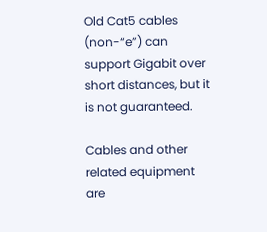Old Cat5 cables (non-“e”) can support Gigabit over short distances, but it is not guaranteed.

Cables and other related equipment are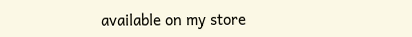available on my store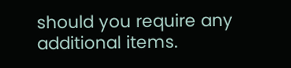should you require any additional items.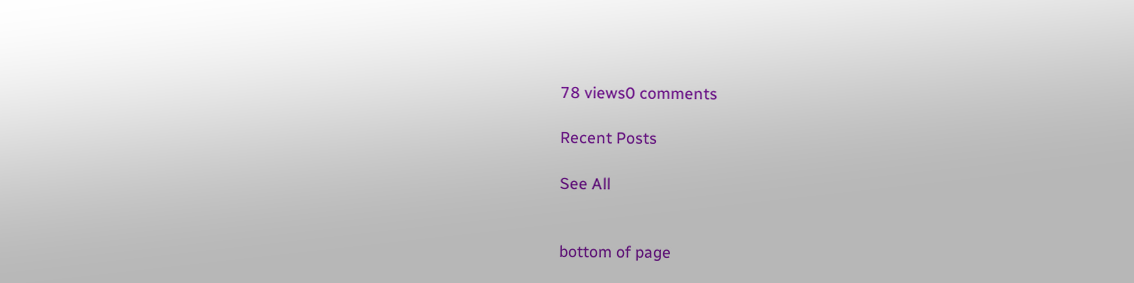78 views0 comments

Recent Posts

See All


bottom of page